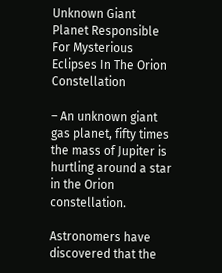Unknown Giant Planet Responsible For Mysterious Eclipses In The Orion Constellation

– An unknown giant gas planet, fifty times the mass of Jupiter is hurtling around a star in the Orion constellation.

Astronomers have discovered that the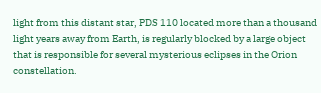light from this distant star, PDS 110 located more than a thousand light years away from Earth, is regularly blocked by a large object that is responsible for several mysterious eclipses in the Orion constellation.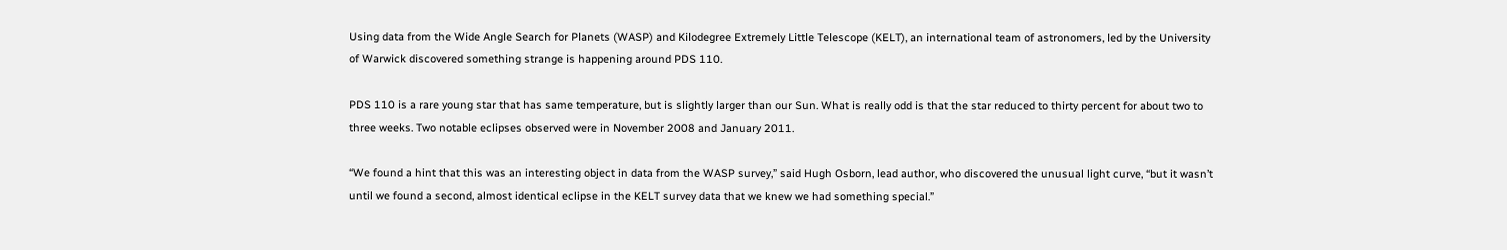Using data from the Wide Angle Search for Planets (WASP) and Kilodegree Extremely Little Telescope (KELT), an international team of astronomers, led by the University of Warwick discovered something strange is happening around PDS 110.

PDS 110 is a rare young star that has same temperature, but is slightly larger than our Sun. What is really odd is that the star reduced to thirty percent for about two to three weeks. Two notable eclipses observed were in November 2008 and January 2011.

“We found a hint that this was an interesting object in data from the WASP survey,” said Hugh Osborn, lead author, who discovered the unusual light curve, “but it wasn’t until we found a second, almost identical eclipse in the KELT survey data that we knew we had something special.”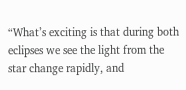“What’s exciting is that during both eclipses we see the light from the star change rapidly, and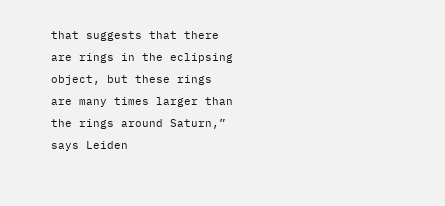that suggests that there are rings in the eclipsing object, but these rings are many times larger than the rings around Saturn,” says Leiden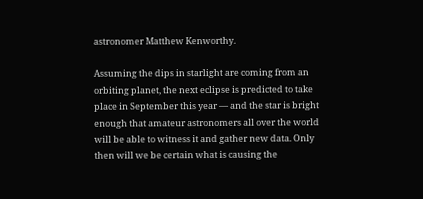astronomer Matthew Kenworthy.

Assuming the dips in starlight are coming from an orbiting planet, the next eclipse is predicted to take place in September this year — and the star is bright enough that amateur astronomers all over the world will be able to witness it and gather new data. Only then will we be certain what is causing the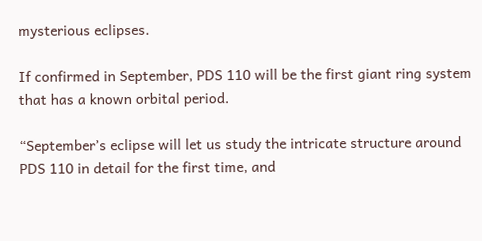mysterious eclipses.

If confirmed in September, PDS 110 will be the first giant ring system that has a known orbital period.

“September’s eclipse will let us study the intricate structure around PDS 110 in detail for the first time, and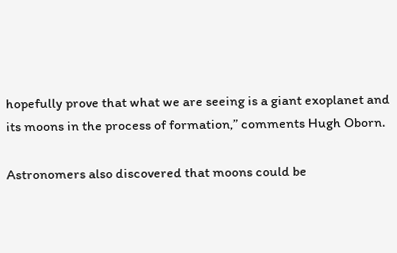hopefully prove that what we are seeing is a giant exoplanet and its moons in the process of formation,” comments Hugh Oborn.

Astronomers also discovered that moons could be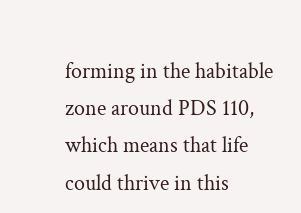forming in the habitable zone around PDS 110, which means that life could thrive in this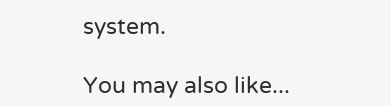system.

You may also like...